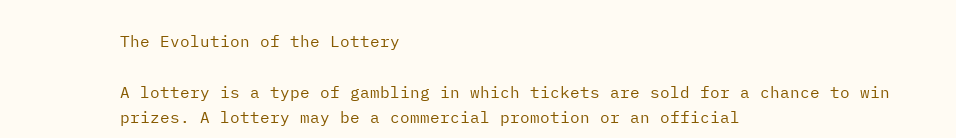The Evolution of the Lottery

A lottery is a type of gambling in which tickets are sold for a chance to win prizes. A lottery may be a commercial promotion or an official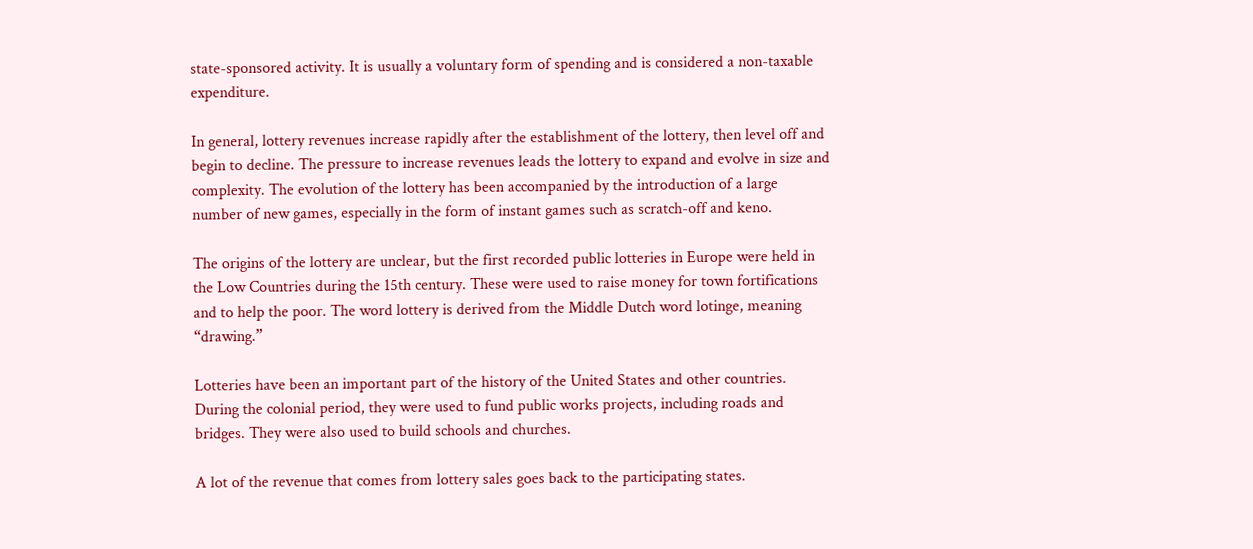state-sponsored activity. It is usually a voluntary form of spending and is considered a non-taxable expenditure.

In general, lottery revenues increase rapidly after the establishment of the lottery, then level off and begin to decline. The pressure to increase revenues leads the lottery to expand and evolve in size and complexity. The evolution of the lottery has been accompanied by the introduction of a large number of new games, especially in the form of instant games such as scratch-off and keno.

The origins of the lottery are unclear, but the first recorded public lotteries in Europe were held in the Low Countries during the 15th century. These were used to raise money for town fortifications and to help the poor. The word lottery is derived from the Middle Dutch word lotinge, meaning “drawing.”

Lotteries have been an important part of the history of the United States and other countries. During the colonial period, they were used to fund public works projects, including roads and bridges. They were also used to build schools and churches.

A lot of the revenue that comes from lottery sales goes back to the participating states.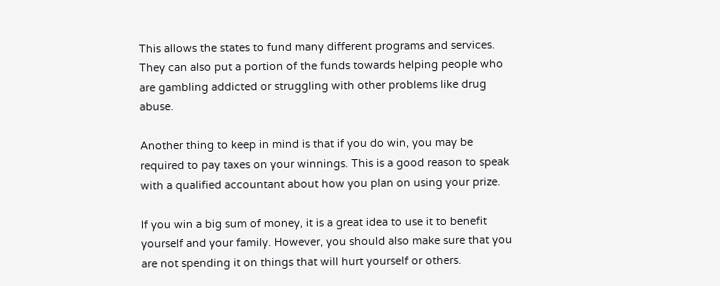This allows the states to fund many different programs and services. They can also put a portion of the funds towards helping people who are gambling addicted or struggling with other problems like drug abuse.

Another thing to keep in mind is that if you do win, you may be required to pay taxes on your winnings. This is a good reason to speak with a qualified accountant about how you plan on using your prize.

If you win a big sum of money, it is a great idea to use it to benefit yourself and your family. However, you should also make sure that you are not spending it on things that will hurt yourself or others.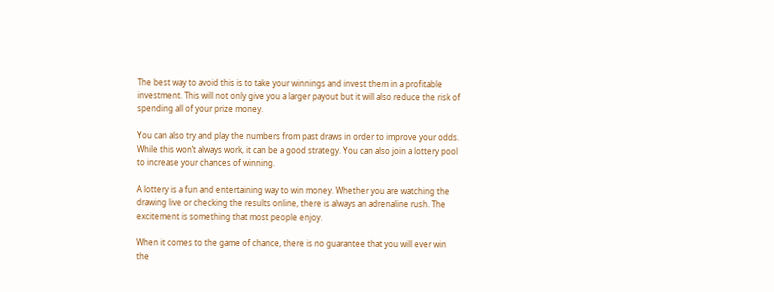The best way to avoid this is to take your winnings and invest them in a profitable investment. This will not only give you a larger payout but it will also reduce the risk of spending all of your prize money.

You can also try and play the numbers from past draws in order to improve your odds. While this won’t always work, it can be a good strategy. You can also join a lottery pool to increase your chances of winning.

A lottery is a fun and entertaining way to win money. Whether you are watching the drawing live or checking the results online, there is always an adrenaline rush. The excitement is something that most people enjoy.

When it comes to the game of chance, there is no guarantee that you will ever win the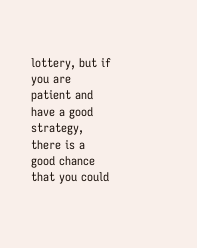lottery, but if you are patient and have a good strategy, there is a good chance that you could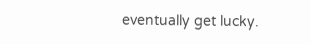eventually get lucky.